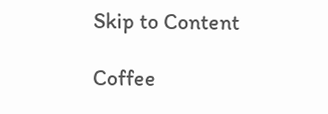Skip to Content

Coffee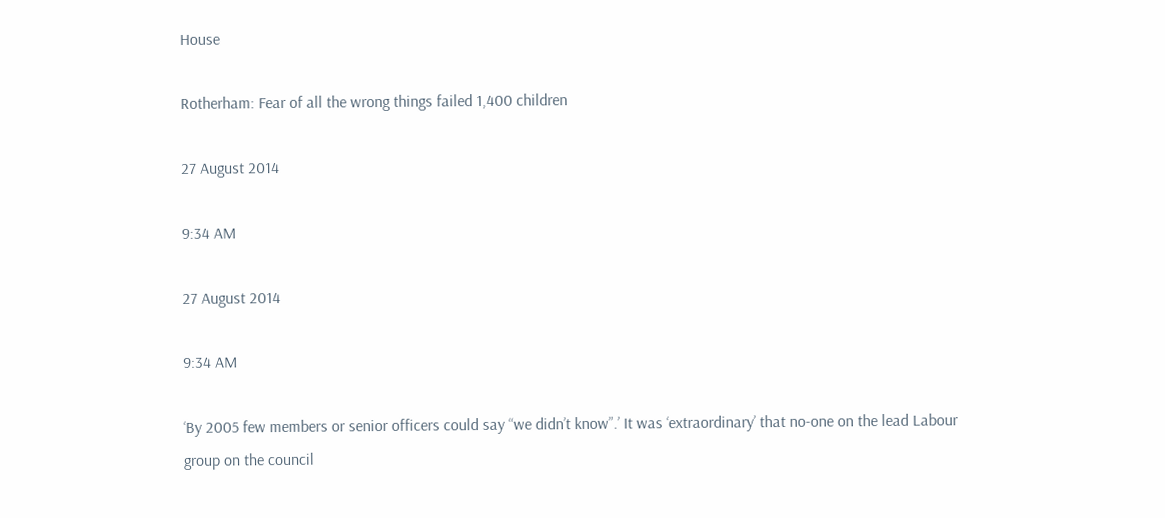House

Rotherham: Fear of all the wrong things failed 1,400 children

27 August 2014

9:34 AM

27 August 2014

9:34 AM

‘By 2005 few members or senior officers could say “we didn’t know”.’ It was ‘extraordinary’ that no-one on the lead Labour group on the council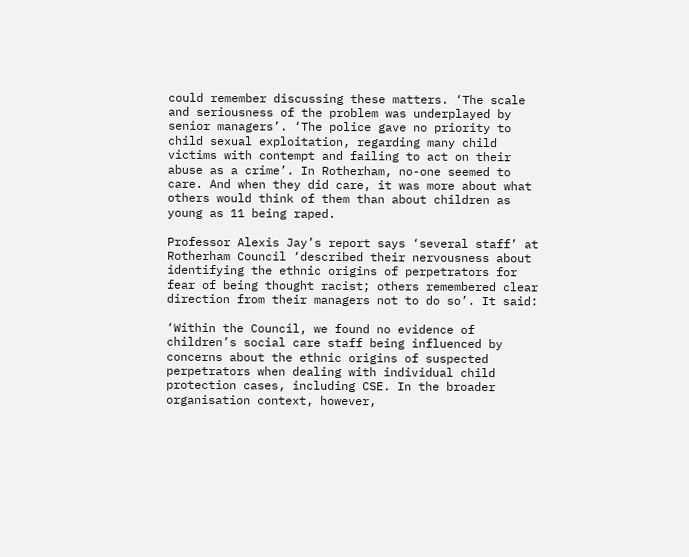could remember discussing these matters. ‘The scale and seriousness of the problem was underplayed by senior managers’. ‘The police gave no priority to child sexual exploitation, regarding many child victims with contempt and failing to act on their abuse as a crime’. In Rotherham, no-one seemed to care. And when they did care, it was more about what others would think of them than about children as young as 11 being raped.

Professor Alexis Jay’s report says ‘several staff’ at Rotherham Council ‘described their nervousness about identifying the ethnic origins of perpetrators for fear of being thought racist; others remembered clear direction from their managers not to do so’. It said:

‘Within the Council, we found no evidence of children’s social care staff being influenced by concerns about the ethnic origins of suspected perpetrators when dealing with individual child protection cases, including CSE. In the broader organisation context, however,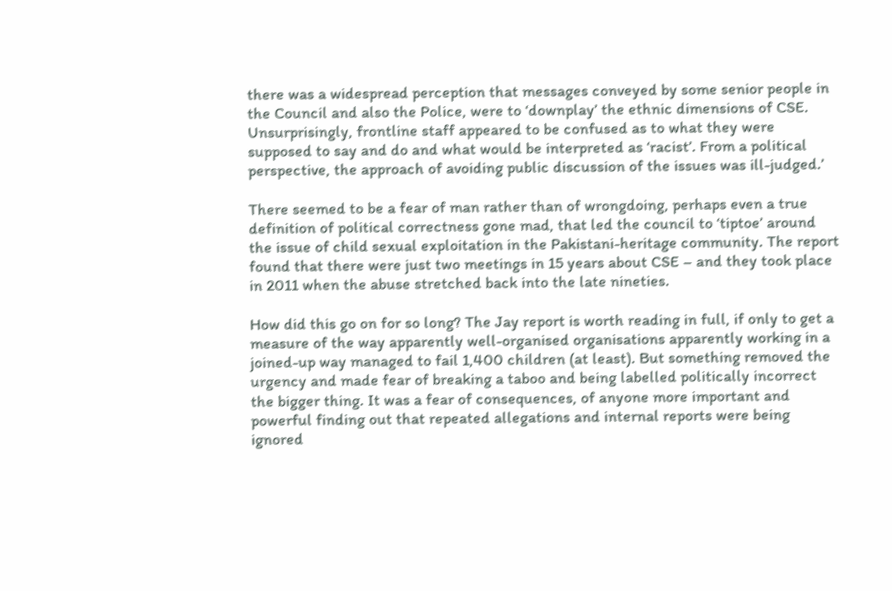there was a widespread perception that messages conveyed by some senior people in the Council and also the Police, were to ‘downplay’ the ethnic dimensions of CSE. Unsurprisingly, frontline staff appeared to be confused as to what they were supposed to say and do and what would be interpreted as ‘racist’. From a political perspective, the approach of avoiding public discussion of the issues was ill-judged.’

There seemed to be a fear of man rather than of wrongdoing, perhaps even a true definition of political correctness gone mad, that led the council to ‘tiptoe’ around the issue of child sexual exploitation in the Pakistani-heritage community. The report found that there were just two meetings in 15 years about CSE – and they took place in 2011 when the abuse stretched back into the late nineties.

How did this go on for so long? The Jay report is worth reading in full, if only to get a measure of the way apparently well-organised organisations apparently working in a joined-up way managed to fail 1,400 children (at least). But something removed the urgency and made fear of breaking a taboo and being labelled politically incorrect the bigger thing. It was a fear of consequences, of anyone more important and powerful finding out that repeated allegations and internal reports were being ignored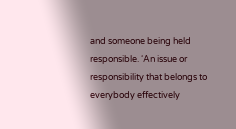and someone being held responsible. ‘An issue or responsibility that belongs to everybody effectively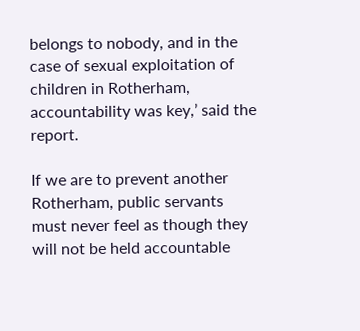belongs to nobody, and in the case of sexual exploitation of children in Rotherham, accountability was key,’ said the report.

If we are to prevent another Rotherham, public servants must never feel as though they will not be held accountable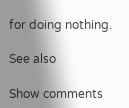for doing nothing.

See also

Show comments